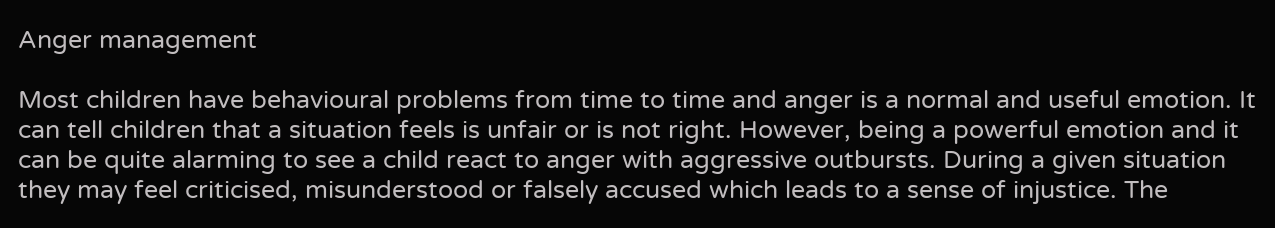Anger management

Most children have behavioural problems from time to time and anger is a normal and useful emotion. It can tell children that a situation feels is unfair or is not right. However, being a powerful emotion and it can be quite alarming to see a child react to anger with aggressive outbursts. During a given situation they may feel criticised, misunderstood or falsely accused which leads to a sense of injustice. The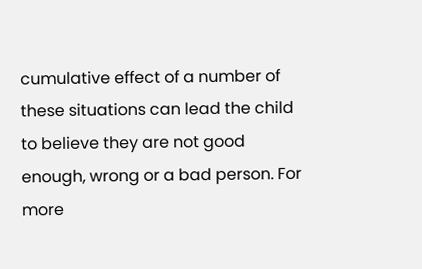cumulative effect of a number of these situations can lead the child to believe they are not good enough, wrong or a bad person. For more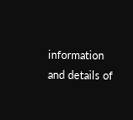information and details of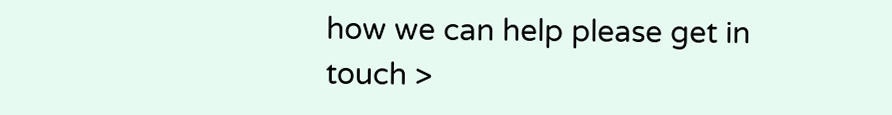how we can help please get in touch >